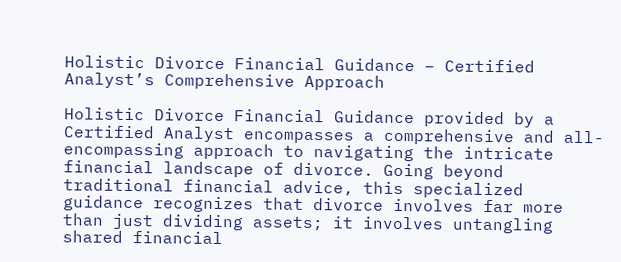Holistic Divorce Financial Guidance – Certified Analyst’s Comprehensive Approach

Holistic Divorce Financial Guidance provided by a Certified Analyst encompasses a comprehensive and all-encompassing approach to navigating the intricate financial landscape of divorce. Going beyond traditional financial advice, this specialized guidance recognizes that divorce involves far more than just dividing assets; it involves untangling shared financial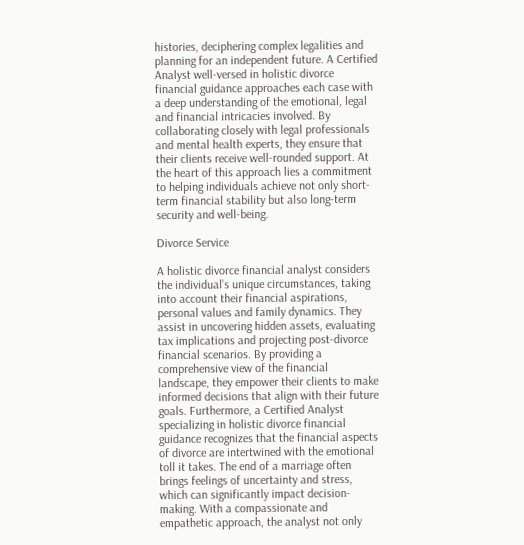histories, deciphering complex legalities and planning for an independent future. A Certified Analyst well-versed in holistic divorce financial guidance approaches each case with a deep understanding of the emotional, legal and financial intricacies involved. By collaborating closely with legal professionals and mental health experts, they ensure that their clients receive well-rounded support. At the heart of this approach lies a commitment to helping individuals achieve not only short-term financial stability but also long-term security and well-being.

Divorce Service

A holistic divorce financial analyst considers the individual’s unique circumstances, taking into account their financial aspirations, personal values and family dynamics. They assist in uncovering hidden assets, evaluating tax implications and projecting post-divorce financial scenarios. By providing a comprehensive view of the financial landscape, they empower their clients to make informed decisions that align with their future goals. Furthermore, a Certified Analyst specializing in holistic divorce financial guidance recognizes that the financial aspects of divorce are intertwined with the emotional toll it takes. The end of a marriage often brings feelings of uncertainty and stress, which can significantly impact decision-making. With a compassionate and empathetic approach, the analyst not only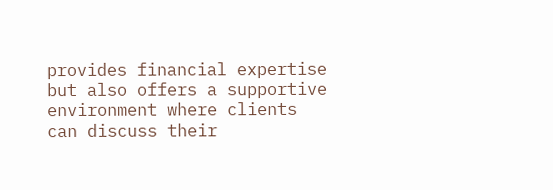provides financial expertise but also offers a supportive environment where clients can discuss their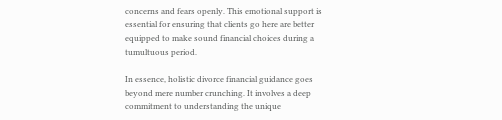concerns and fears openly. This emotional support is essential for ensuring that clients go here are better equipped to make sound financial choices during a tumultuous period.

In essence, holistic divorce financial guidance goes beyond mere number crunching. It involves a deep commitment to understanding the unique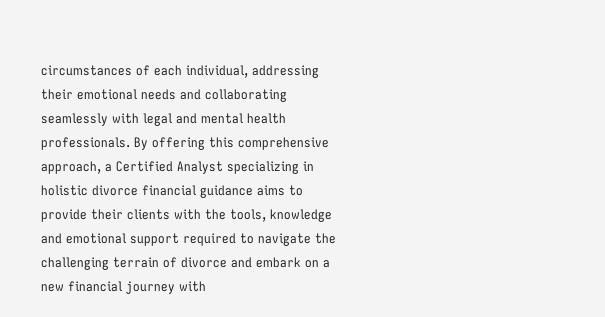circumstances of each individual, addressing their emotional needs and collaborating seamlessly with legal and mental health professionals. By offering this comprehensive approach, a Certified Analyst specializing in holistic divorce financial guidance aims to provide their clients with the tools, knowledge and emotional support required to navigate the challenging terrain of divorce and embark on a new financial journey with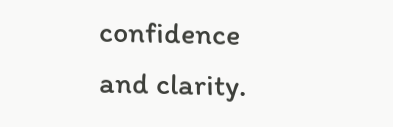confidence and clarity.